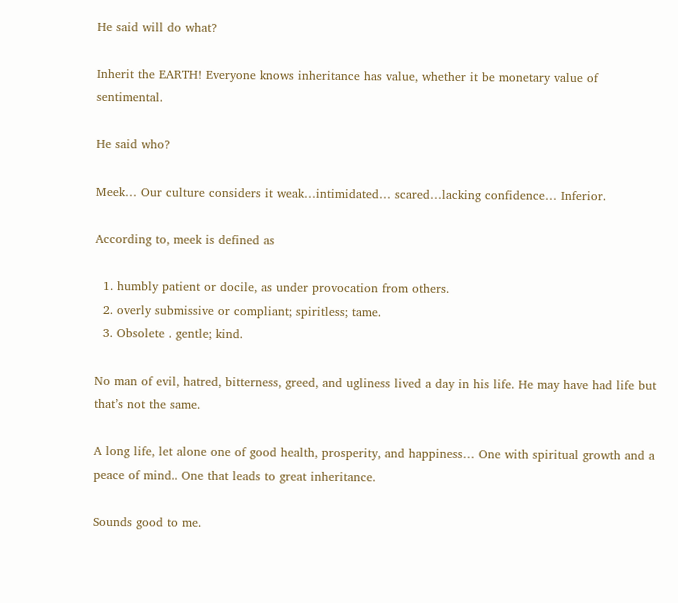He said will do what?

Inherit the EARTH! Everyone knows inheritance has value, whether it be monetary value of sentimental.

He said who?

Meek… Our culture considers it weak…intimidated… scared…lacking confidence… Inferior.

According to, meek is defined as

  1. humbly patient or docile, as under provocation from others.
  2. overly submissive or compliant; spiritless; tame.
  3. Obsolete . gentle; kind.

No man of evil, hatred, bitterness, greed, and ugliness lived a day in his life. He may have had life but that’s not the same.

A long life, let alone one of good health, prosperity, and happiness… One with spiritual growth and a peace of mind.. One that leads to great inheritance.

Sounds good to me.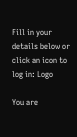Fill in your details below or click an icon to log in: Logo

You are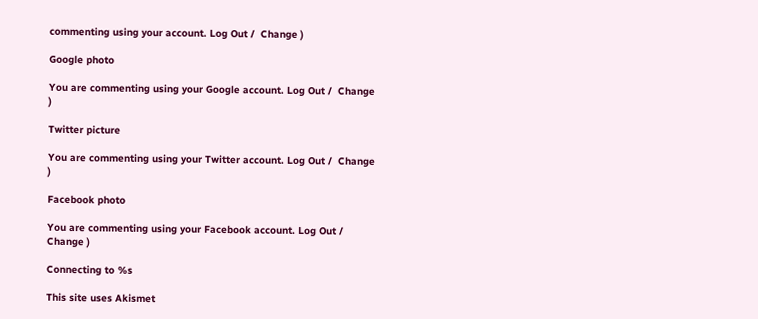commenting using your account. Log Out /  Change )

Google photo

You are commenting using your Google account. Log Out /  Change )

Twitter picture

You are commenting using your Twitter account. Log Out /  Change )

Facebook photo

You are commenting using your Facebook account. Log Out /  Change )

Connecting to %s

This site uses Akismet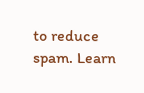to reduce spam. Learn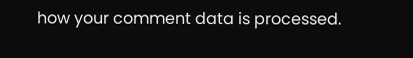how your comment data is processed.